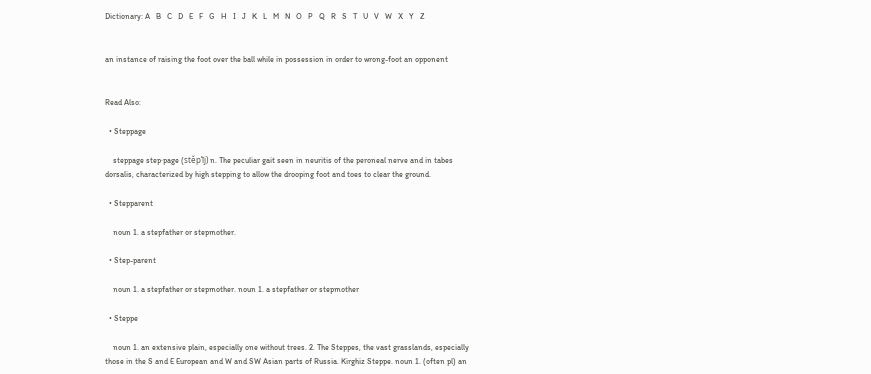Dictionary: A   B   C   D   E   F   G   H   I   J   K   L   M   N   O   P   Q   R   S   T   U   V   W   X   Y   Z


an instance of raising the foot over the ball while in possession in order to wrong-foot an opponent


Read Also:

  • Steppage

    steppage step·page (stěp’ĭj) n. The peculiar gait seen in neuritis of the peroneal nerve and in tabes dorsalis, characterized by high stepping to allow the drooping foot and toes to clear the ground.

  • Stepparent

    noun 1. a stepfather or stepmother.

  • Step-parent

    noun 1. a stepfather or stepmother. noun 1. a stepfather or stepmother

  • Steppe

    noun 1. an extensive plain, especially one without trees. 2. The Steppes, the vast grasslands, especially those in the S and E European and W and SW Asian parts of Russia. Kirghiz Steppe. noun 1. (often pl) an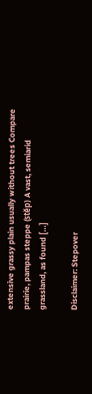extensive grassy plain usually without trees Compare prairie, pampas steppe (stěp) A vast, semiarid grassland, as found […]

Disclaimer: Stepover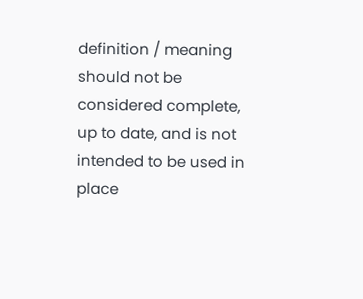definition / meaning should not be considered complete, up to date, and is not intended to be used in place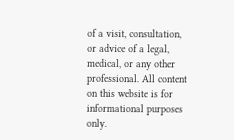of a visit, consultation, or advice of a legal, medical, or any other professional. All content on this website is for informational purposes only.